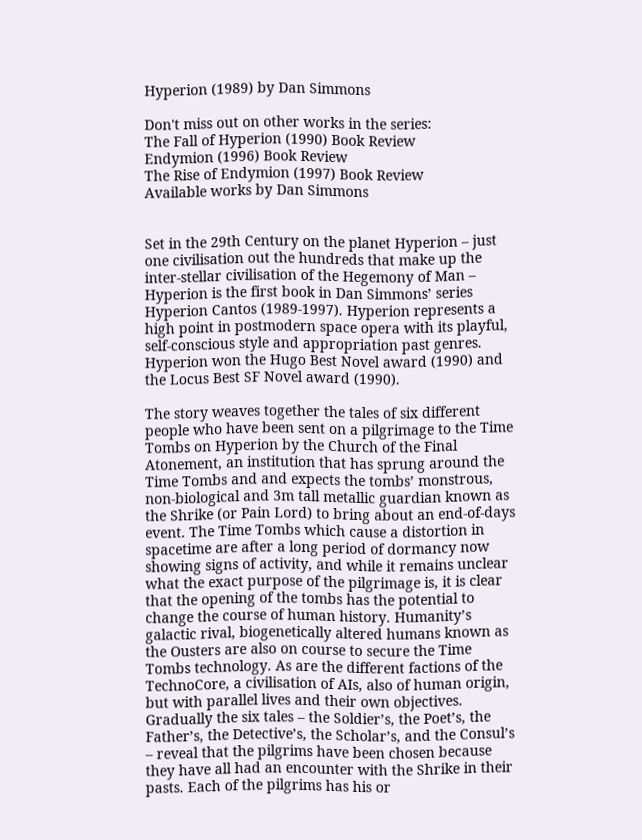Hyperion (1989) by Dan Simmons

Don't miss out on other works in the series:
The Fall of Hyperion (1990) Book Review
Endymion (1996) Book Review
The Rise of Endymion (1997) Book Review
Available works by Dan Simmons


Set in the 29th Century on the planet Hyperion – just one civilisation out the hundreds that make up the inter-stellar civilisation of the Hegemony of Man – Hyperion is the first book in Dan Simmons’ series Hyperion Cantos (1989-1997). Hyperion represents a high point in postmodern space opera with its playful, self-conscious style and appropriation past genres. Hyperion won the Hugo Best Novel award (1990) and the Locus Best SF Novel award (1990).

The story weaves together the tales of six different people who have been sent on a pilgrimage to the Time Tombs on Hyperion by the Church of the Final Atonement, an institution that has sprung around the Time Tombs and and expects the tombs’ monstrous, non-biological and 3m tall metallic guardian known as the Shrike (or Pain Lord) to bring about an end-of-days event. The Time Tombs which cause a distortion in spacetime are after a long period of dormancy now showing signs of activity, and while it remains unclear what the exact purpose of the pilgrimage is, it is clear that the opening of the tombs has the potential to change the course of human history. Humanity’s galactic rival, biogenetically altered humans known as the Ousters are also on course to secure the Time Tombs technology. As are the different factions of the TechnoCore, a civilisation of AIs, also of human origin, but with parallel lives and their own objectives. Gradually the six tales – the Soldier’s, the Poet’s, the Father’s, the Detective’s, the Scholar’s, and the Consul’s – reveal that the pilgrims have been chosen because they have all had an encounter with the Shrike in their pasts. Each of the pilgrims has his or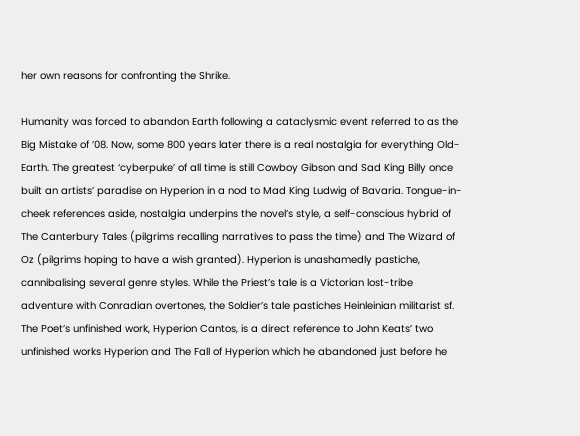her own reasons for confronting the Shrike.

Humanity was forced to abandon Earth following a cataclysmic event referred to as the Big Mistake of ’08. Now, some 800 years later there is a real nostalgia for everything Old-Earth. The greatest ‘cyberpuke’ of all time is still Cowboy Gibson and Sad King Billy once built an artists’ paradise on Hyperion in a nod to Mad King Ludwig of Bavaria. Tongue-in-cheek references aside, nostalgia underpins the novel’s style, a self-conscious hybrid of The Canterbury Tales (pilgrims recalling narratives to pass the time) and The Wizard of Oz (pilgrims hoping to have a wish granted). Hyperion is unashamedly pastiche, cannibalising several genre styles. While the Priest’s tale is a Victorian lost-tribe adventure with Conradian overtones, the Soldier’s tale pastiches Heinleinian militarist sf. The Poet’s unfinished work, Hyperion Cantos, is a direct reference to John Keats’ two unfinished works Hyperion and The Fall of Hyperion which he abandoned just before he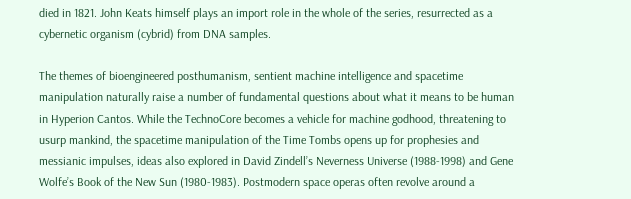died in 1821. John Keats himself plays an import role in the whole of the series, resurrected as a cybernetic organism (cybrid) from DNA samples.

The themes of bioengineered posthumanism, sentient machine intelligence and spacetime manipulation naturally raise a number of fundamental questions about what it means to be human in Hyperion Cantos. While the TechnoCore becomes a vehicle for machine godhood, threatening to usurp mankind, the spacetime manipulation of the Time Tombs opens up for prophesies and messianic impulses, ideas also explored in David Zindell’s Neverness Universe (1988-1998) and Gene Wolfe’s Book of the New Sun (1980-1983). Postmodern space operas often revolve around a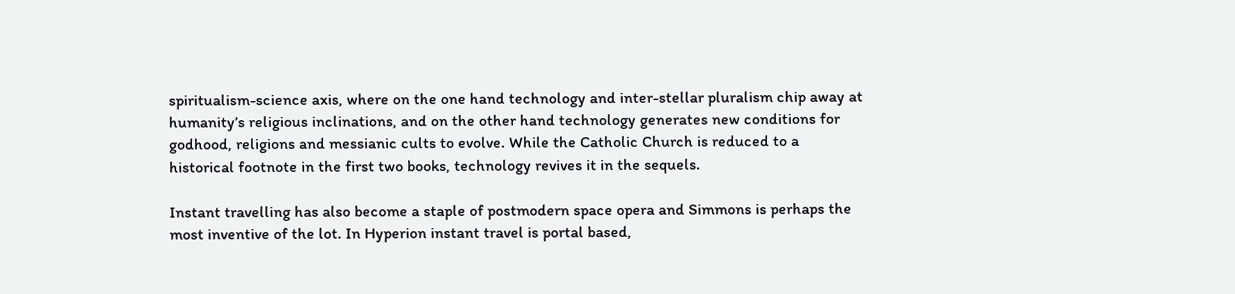spiritualism-science axis, where on the one hand technology and inter-stellar pluralism chip away at humanity’s religious inclinations, and on the other hand technology generates new conditions for godhood, religions and messianic cults to evolve. While the Catholic Church is reduced to a historical footnote in the first two books, technology revives it in the sequels.

Instant travelling has also become a staple of postmodern space opera and Simmons is perhaps the most inventive of the lot. In Hyperion instant travel is portal based,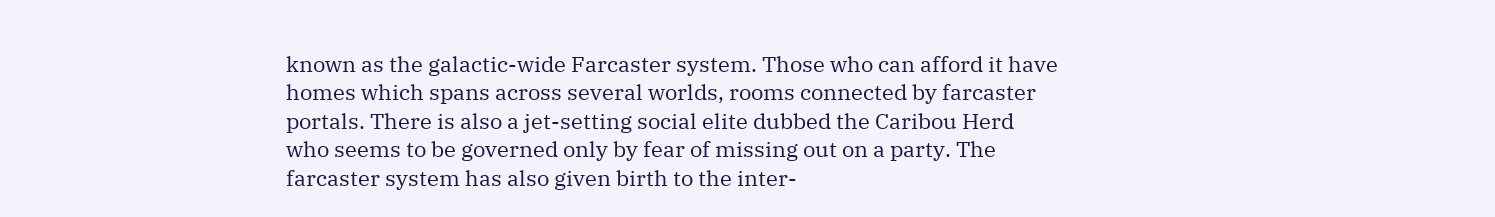known as the galactic-wide Farcaster system. Those who can afford it have homes which spans across several worlds, rooms connected by farcaster portals. There is also a jet-setting social elite dubbed the Caribou Herd who seems to be governed only by fear of missing out on a party. The farcaster system has also given birth to the inter-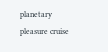planetary pleasure cruise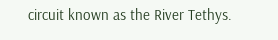circuit known as the River Tethys.